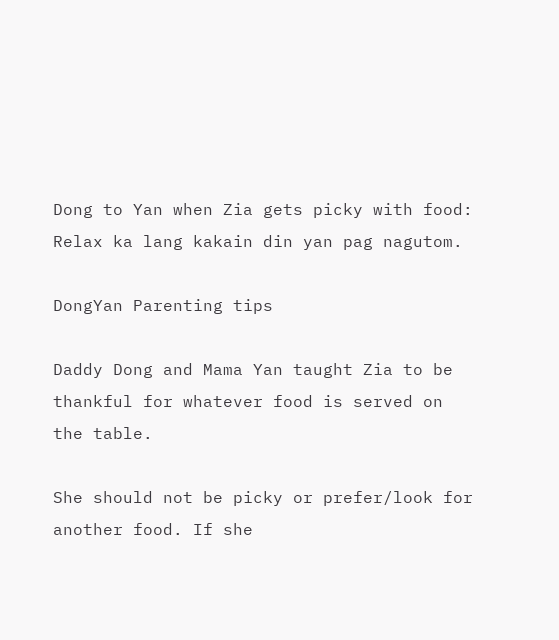Dong to Yan when Zia gets picky with food: Relax ka lang kakain din yan pag nagutom.

DongYan Parenting tips

Daddy Dong and Mama Yan taught Zia to be thankful for whatever food is served on the table.

She should not be picky or prefer/look for another food. If she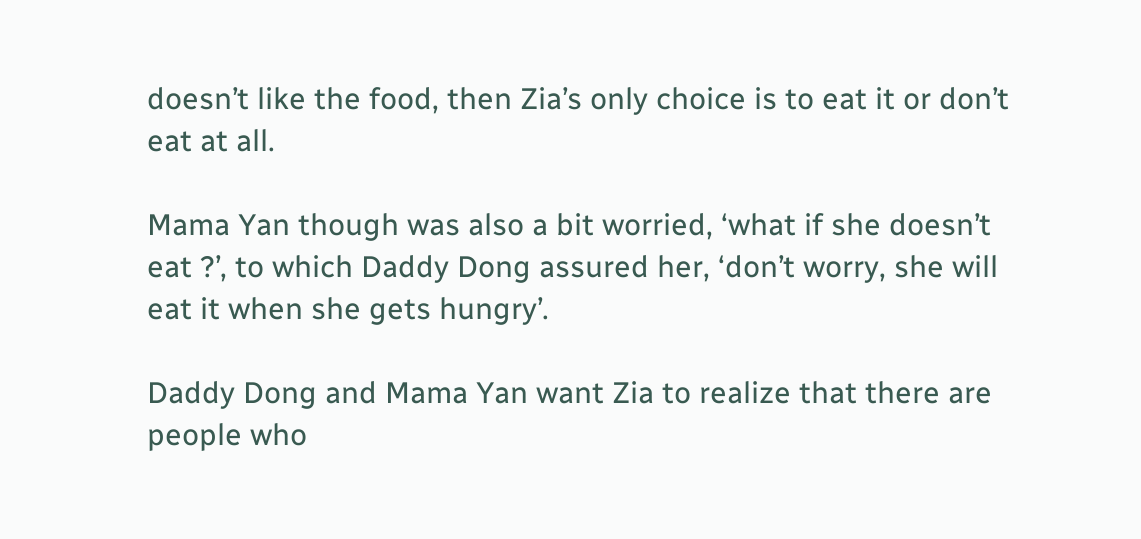doesn’t like the food, then Zia’s only choice is to eat it or don’t eat at all.

Mama Yan though was also a bit worried, ‘what if she doesn’t eat ?’, to which Daddy Dong assured her, ‘don’t worry, she will eat it when she gets hungry’.

Daddy Dong and Mama Yan want Zia to realize that there are people who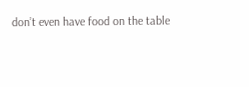don’t even have food on the table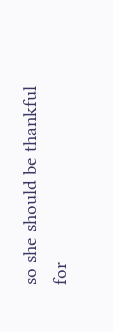so she should be thankful for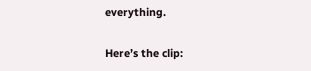everything.

Here’s the clip: